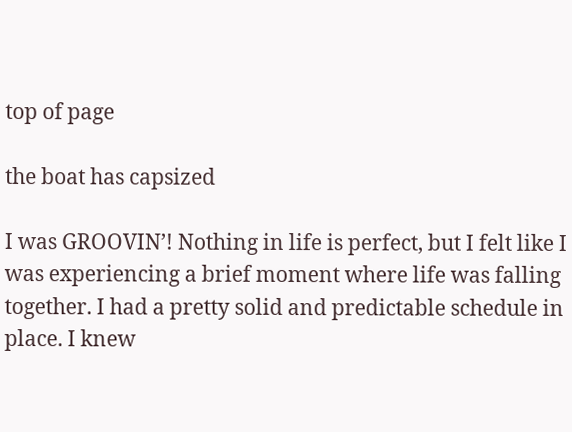top of page

the boat has capsized

I was GROOVIN’! Nothing in life is perfect, but I felt like I was experiencing a brief moment where life was falling together. I had a pretty solid and predictable schedule in place. I knew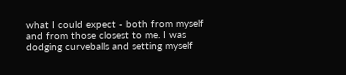what I could expect - both from myself and from those closest to me. I was dodging curveballs and setting myself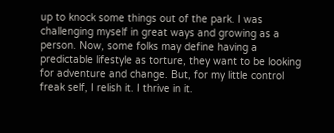up to knock some things out of the park. I was challenging myself in great ways and growing as a person. Now, some folks may define having a predictable lifestyle as torture, they want to be looking for adventure and change. But, for my little control freak self, I relish it. I thrive in it.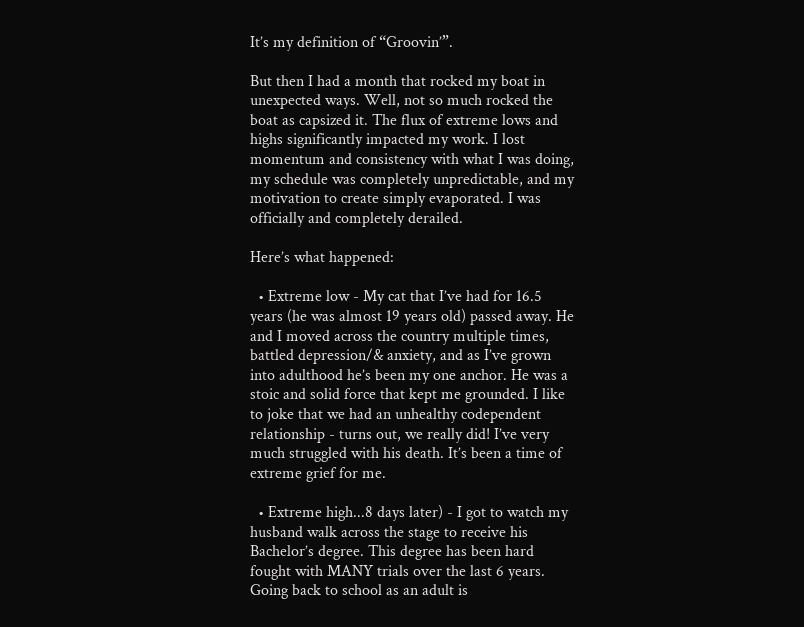It’s my definition of “Groovin’”.

But then I had a month that rocked my boat in unexpected ways. Well, not so much rocked the boat as capsized it. The flux of extreme lows and highs significantly impacted my work. I lost momentum and consistency with what I was doing, my schedule was completely unpredictable, and my motivation to create simply evaporated. I was officially and completely derailed.

Here’s what happened:

  • Extreme low - My cat that I’ve had for 16.5 years (he was almost 19 years old) passed away. He and I moved across the country multiple times, battled depression/& anxiety, and as I’ve grown into adulthood he’s been my one anchor. He was a stoic and solid force that kept me grounded. I like to joke that we had an unhealthy codependent relationship - turns out, we really did! I’ve very much struggled with his death. It’s been a time of extreme grief for me.

  • Extreme high...8 days later) - I got to watch my husband walk across the stage to receive his Bachelor’s degree. This degree has been hard fought with MANY trials over the last 6 years. Going back to school as an adult is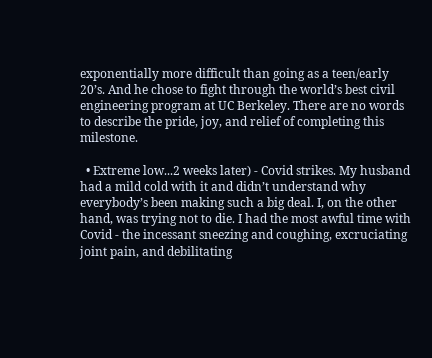exponentially more difficult than going as a teen/early 20’s. And he chose to fight through the world’s best civil engineering program at UC Berkeley. There are no words to describe the pride, joy, and relief of completing this milestone.

  • Extreme low...2 weeks later) - Covid strikes. My husband had a mild cold with it and didn’t understand why everybody’s been making such a big deal. I, on the other hand, was trying not to die. I had the most awful time with Covid - the incessant sneezing and coughing, excruciating joint pain, and debilitating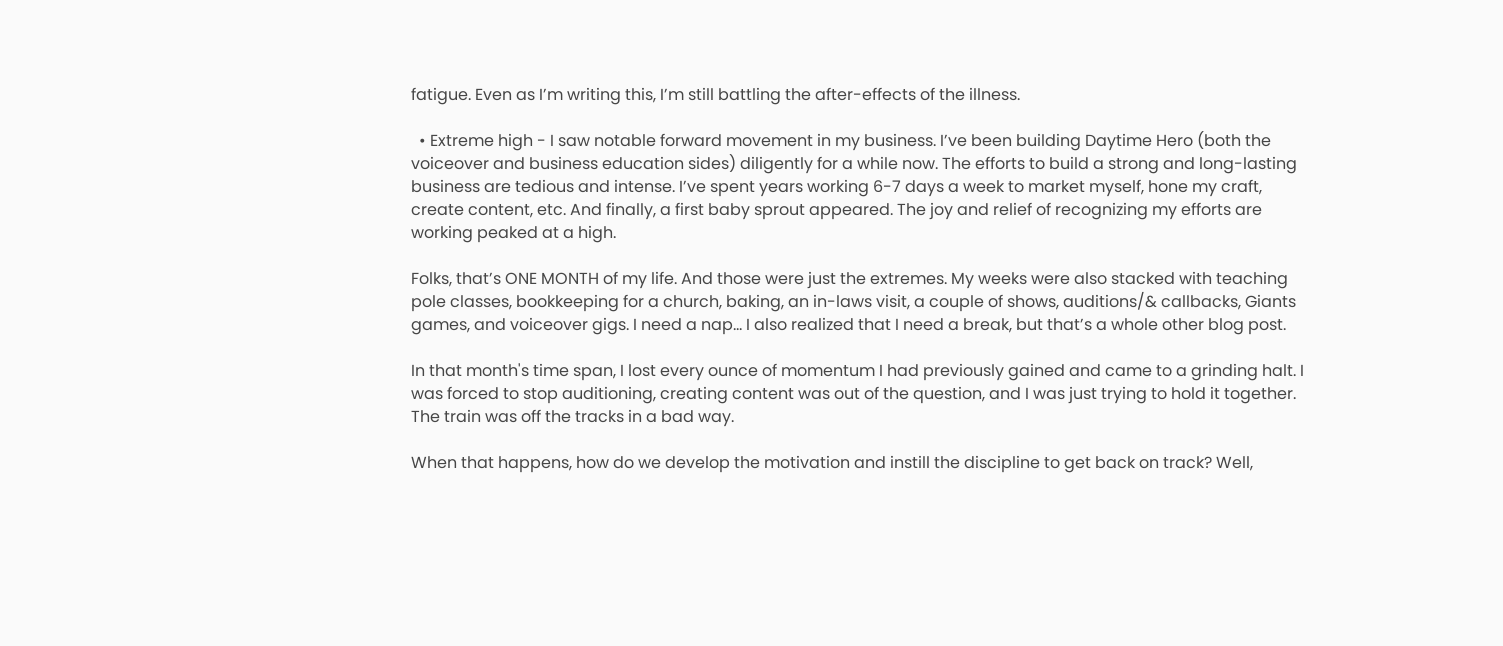fatigue. Even as I’m writing this, I’m still battling the after-effects of the illness.

  • Extreme high - I saw notable forward movement in my business. I’ve been building Daytime Hero (both the voiceover and business education sides) diligently for a while now. The efforts to build a strong and long-lasting business are tedious and intense. I’ve spent years working 6-7 days a week to market myself, hone my craft, create content, etc. And finally, a first baby sprout appeared. The joy and relief of recognizing my efforts are working peaked at a high.

Folks, that’s ONE MONTH of my life. And those were just the extremes. My weeks were also stacked with teaching pole classes, bookkeeping for a church, baking, an in-laws visit, a couple of shows, auditions/& callbacks, Giants games, and voiceover gigs. I need a nap... I also realized that I need a break, but that’s a whole other blog post.

In that month's time span, I lost every ounce of momentum I had previously gained and came to a grinding halt. I was forced to stop auditioning, creating content was out of the question, and I was just trying to hold it together. The train was off the tracks in a bad way.

When that happens, how do we develop the motivation and instill the discipline to get back on track? Well,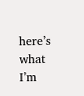here’s what I’m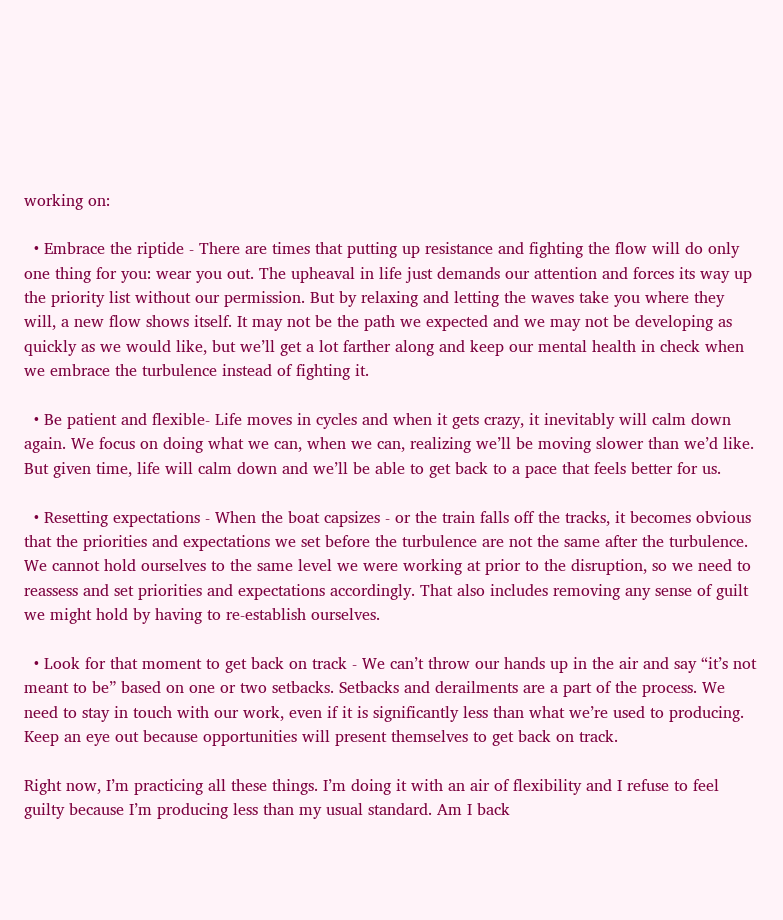working on:

  • Embrace the riptide - There are times that putting up resistance and fighting the flow will do only one thing for you: wear you out. The upheaval in life just demands our attention and forces its way up the priority list without our permission. But by relaxing and letting the waves take you where they will, a new flow shows itself. It may not be the path we expected and we may not be developing as quickly as we would like, but we’ll get a lot farther along and keep our mental health in check when we embrace the turbulence instead of fighting it.

  • Be patient and flexible- Life moves in cycles and when it gets crazy, it inevitably will calm down again. We focus on doing what we can, when we can, realizing we’ll be moving slower than we’d like. But given time, life will calm down and we’ll be able to get back to a pace that feels better for us.

  • Resetting expectations - When the boat capsizes - or the train falls off the tracks, it becomes obvious that the priorities and expectations we set before the turbulence are not the same after the turbulence. We cannot hold ourselves to the same level we were working at prior to the disruption, so we need to reassess and set priorities and expectations accordingly. That also includes removing any sense of guilt we might hold by having to re-establish ourselves.

  • Look for that moment to get back on track - We can’t throw our hands up in the air and say “it’s not meant to be” based on one or two setbacks. Setbacks and derailments are a part of the process. We need to stay in touch with our work, even if it is significantly less than what we’re used to producing. Keep an eye out because opportunities will present themselves to get back on track.

Right now, I’m practicing all these things. I’m doing it with an air of flexibility and I refuse to feel guilty because I’m producing less than my usual standard. Am I back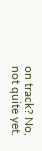on track? No, not quite yet.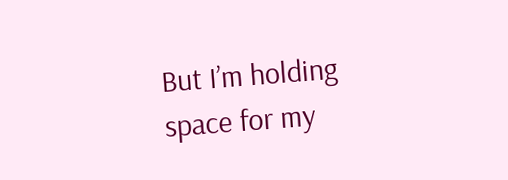But I’m holding space for my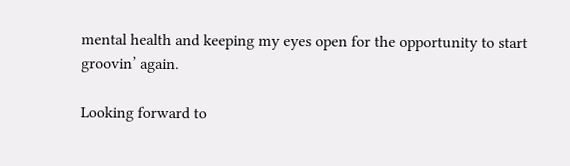mental health and keeping my eyes open for the opportunity to start groovin’ again.

Looking forward to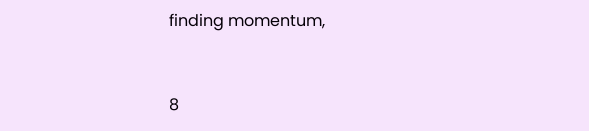finding momentum,


8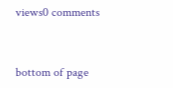views0 comments


bottom of page